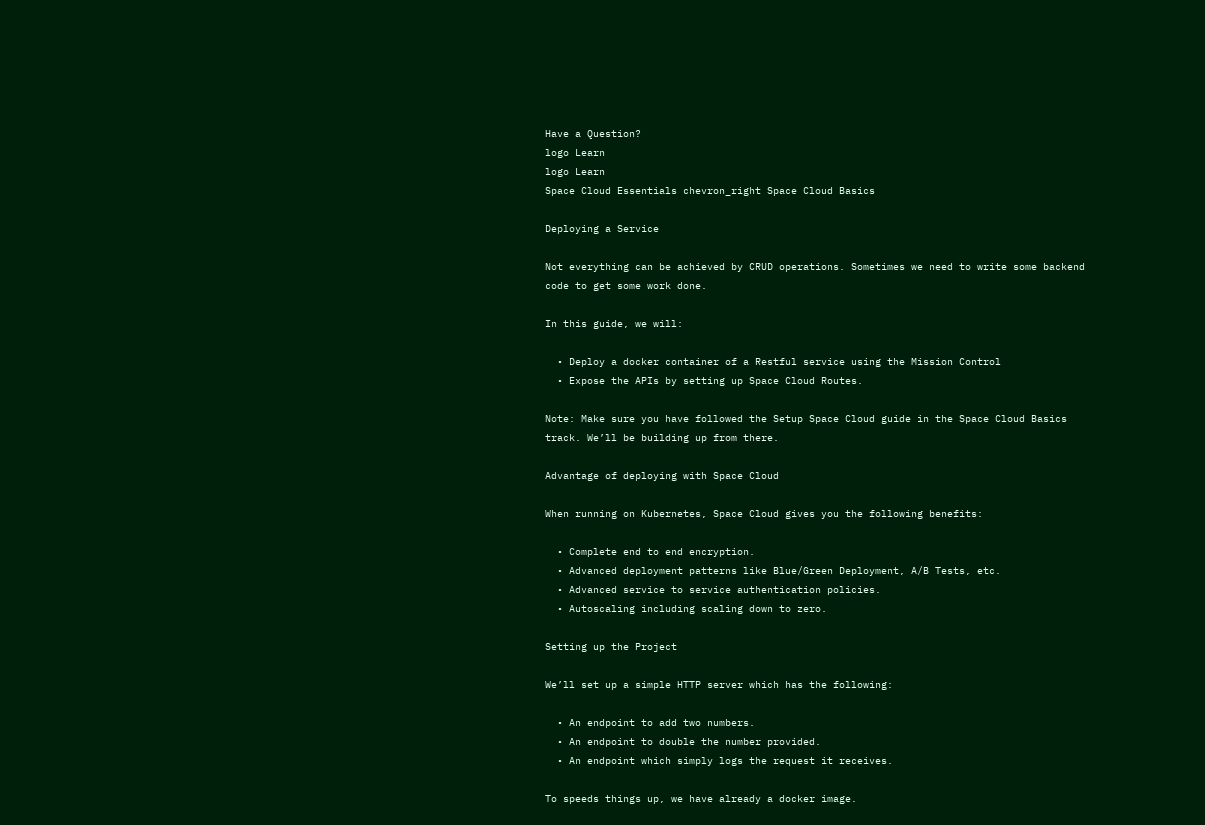Have a Question?
logo Learn
logo Learn
Space Cloud Essentials chevron_right Space Cloud Basics

Deploying a Service

Not everything can be achieved by CRUD operations. Sometimes we need to write some backend code to get some work done.

In this guide, we will:

  • Deploy a docker container of a Restful service using the Mission Control
  • Expose the APIs by setting up Space Cloud Routes.

Note: Make sure you have followed the Setup Space Cloud guide in the Space Cloud Basics track. We’ll be building up from there.

Advantage of deploying with Space Cloud

When running on Kubernetes, Space Cloud gives you the following benefits:

  • Complete end to end encryption.
  • Advanced deployment patterns like Blue/Green Deployment, A/B Tests, etc.
  • Advanced service to service authentication policies.
  • Autoscaling including scaling down to zero.

Setting up the Project

We’ll set up a simple HTTP server which has the following:

  • An endpoint to add two numbers.
  • An endpoint to double the number provided.
  • An endpoint which simply logs the request it receives.

To speeds things up, we have already a docker image.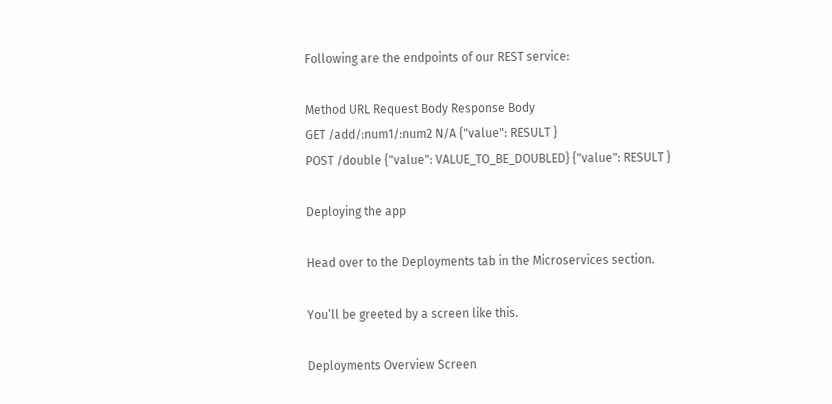Following are the endpoints of our REST service:

Method URL Request Body Response Body
GET /add/:num1/:num2 N/A {"value": RESULT }
POST /double {"value": VALUE_TO_BE_DOUBLED} {"value": RESULT }

Deploying the app

Head over to the Deployments tab in the Microservices section.

You’ll be greeted by a screen like this.

Deployments Overview Screen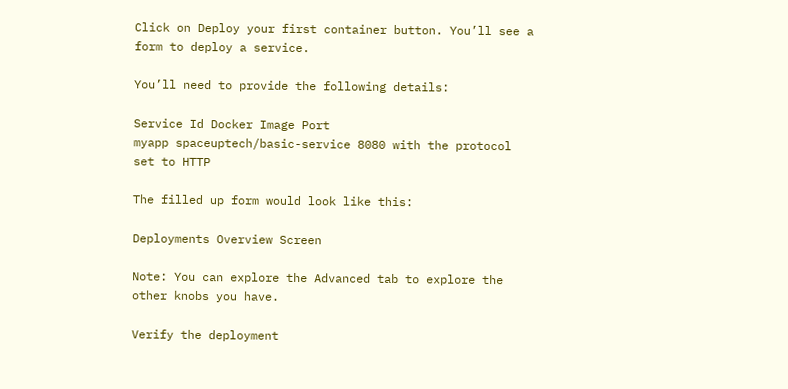Click on Deploy your first container button. You’ll see a form to deploy a service.

You’ll need to provide the following details:

Service Id Docker Image Port
myapp spaceuptech/basic-service 8080 with the protocol set to HTTP

The filled up form would look like this:

Deployments Overview Screen

Note: You can explore the Advanced tab to explore the other knobs you have.

Verify the deployment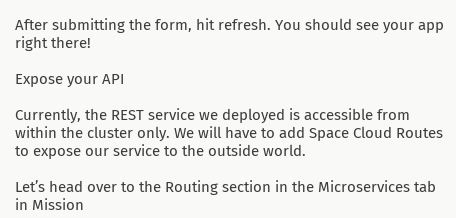After submitting the form, hit refresh. You should see your app right there!

Expose your API

Currently, the REST service we deployed is accessible from within the cluster only. We will have to add Space Cloud Routes to expose our service to the outside world.

Let’s head over to the Routing section in the Microservices tab in Mission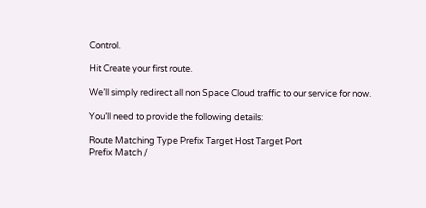Control.

Hit Create your first route.

We’ll simply redirect all non Space Cloud traffic to our service for now.

You’ll need to provide the following details:

Route Matching Type Prefix Target Host Target Port
Prefix Match /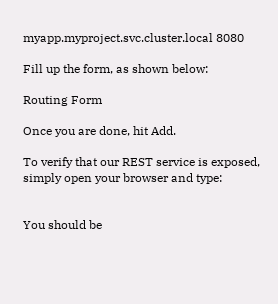myapp.myproject.svc.cluster.local 8080

Fill up the form, as shown below:

Routing Form

Once you are done, hit Add.

To verify that our REST service is exposed, simply open your browser and type:


You should be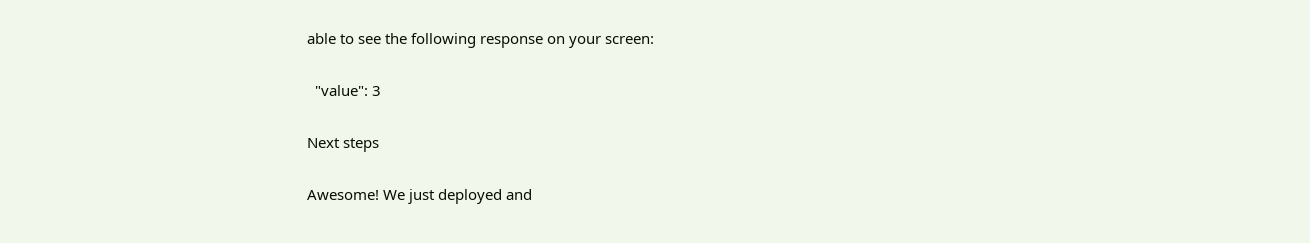able to see the following response on your screen:

  "value": 3

Next steps

Awesome! We just deployed and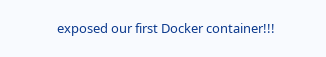exposed our first Docker container!!!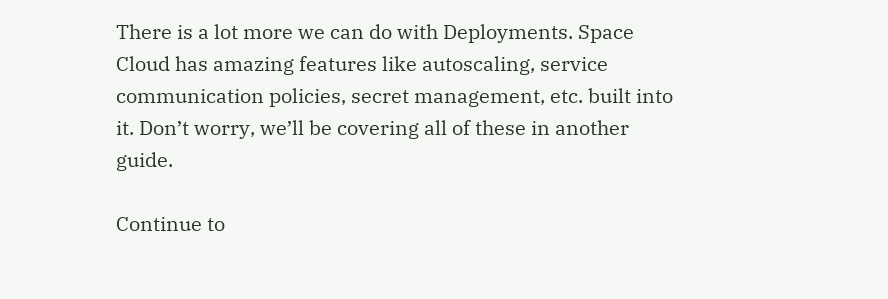There is a lot more we can do with Deployments. Space Cloud has amazing features like autoscaling, service communication policies, secret management, etc. built into it. Don’t worry, we’ll be covering all of these in another guide.

Continue to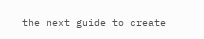the next guide to create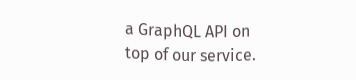a GraphQL API on top of our service.